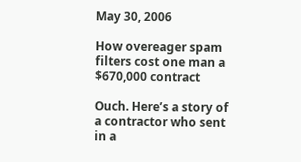May 30, 2006

How overeager spam filters cost one man a $670,000 contract

Ouch. Here’s a story of a contractor who sent in a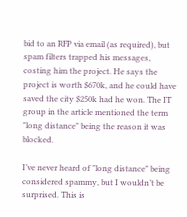bid to an RFP via email (as required), but spam filters trapped his messages, costing him the project. He says the project is worth $670k, and he could have saved the city $250k had he won. The IT group in the article mentioned the term "long distance" being the reason it was blocked.

I’ve never heard of "long distance" being considered spammy, but I wouldn’t be surprised. This is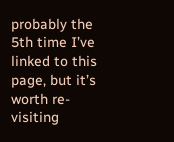probably the 5th time I’ve linked to this page, but it’s worth re-visiting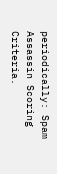periodically: Spam Assassin Scoring Criteria.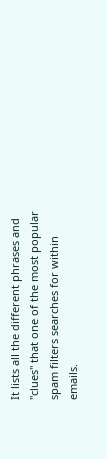It lists all the different phrases and "clues" that one of the most popular spam filters searches for within emails.